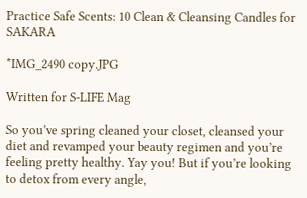Practice Safe Scents: 10 Clean & Cleansing Candles for SAKARA

*IMG_2490 copy.JPG

Written for S-LIFE Mag

So you’ve spring cleaned your closet, cleansed your diet and revamped your beauty regimen and you’re feeling pretty healthy. Yay you! But if you’re looking to detox from every angle,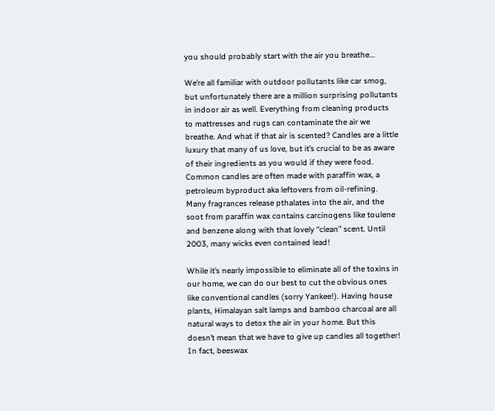you should probably start with the air you breathe...

We’re all familiar with outdoor pollutants like car smog, but unfortunately there are a million surprising pollutants in indoor air as well. Everything from cleaning products to mattresses and rugs can contaminate the air we breathe. And what if that air is scented? Candles are a little luxury that many of us love, but it’s crucial to be as aware of their ingredients as you would if they were food. Common candles are often made with paraffin wax, a petroleum byproduct aka leftovers from oil-refining. Many fragrances release pthalates into the air, and the soot from paraffin wax contains carcinogens like toulene and benzene along with that lovely “clean” scent. Until 2003, many wicks even contained lead!

While it’s nearly impossible to eliminate all of the toxins in our home, we can do our best to cut the obvious ones like conventional candles (sorry Yankee!). Having house plants, Himalayan salt lamps and bamboo charcoal are all natural ways to detox the air in your home. But this doesn’t mean that we have to give up candles all together! In fact, beeswax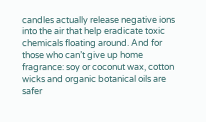candles actually release negative ions into the air that help eradicate toxic chemicals floating around. And for those who can’t give up home fragrance: soy or coconut wax, cotton wicks and organic botanical oils are safer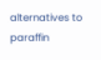alternatives to paraffin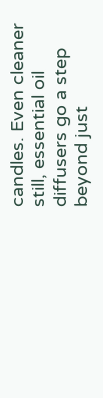candles. Even cleaner still, essential oil diffusers go a step beyond just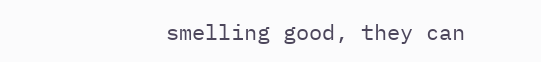smelling good, they can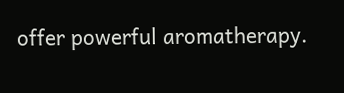offer powerful aromatherapy.